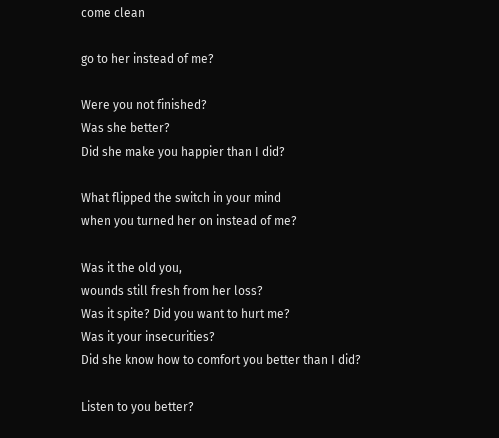come clean

go to her instead of me?

Were you not finished?
Was she better?
Did she make you happier than I did?

What flipped the switch in your mind
when you turned her on instead of me?

Was it the old you,
wounds still fresh from her loss?
Was it spite? Did you want to hurt me?
Was it your insecurities?
Did she know how to comfort you better than I did?

Listen to you better?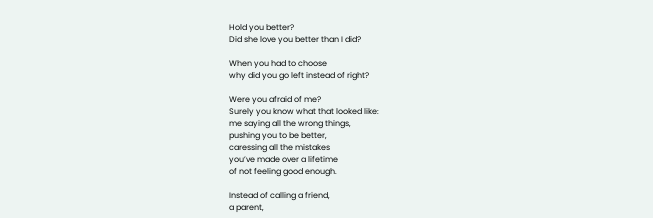Hold you better?
Did she love you better than I did?

When you had to choose
why did you go left instead of right?

Were you afraid of me?
Surely you know what that looked like:
me saying all the wrong things,
pushing you to be better,
caressing all the mistakes
you’ve made over a lifetime
of not feeling good enough.

Instead of calling a friend,
a parent,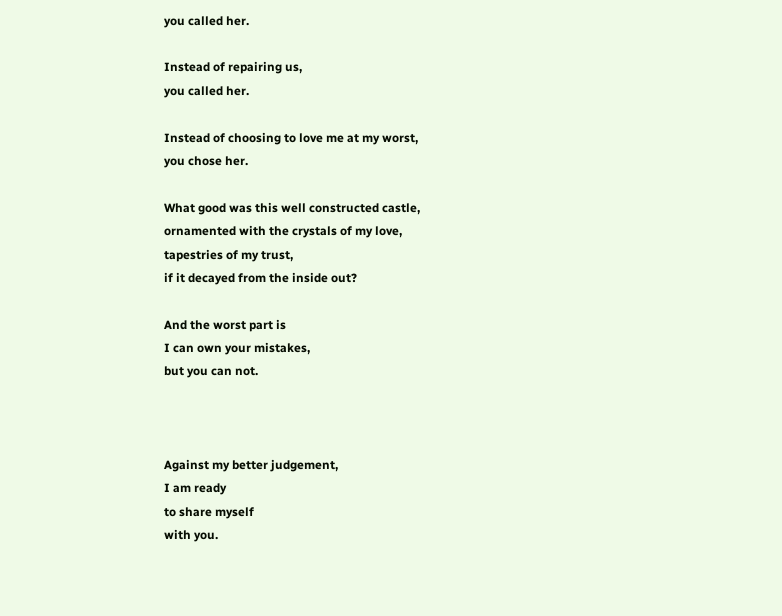you called her.

Instead of repairing us,
you called her.

Instead of choosing to love me at my worst,
you chose her.

What good was this well constructed castle,
ornamented with the crystals of my love,
tapestries of my trust,
if it decayed from the inside out?

And the worst part is
I can own your mistakes,
but you can not.



Against my better judgement,
I am ready
to share myself
with you.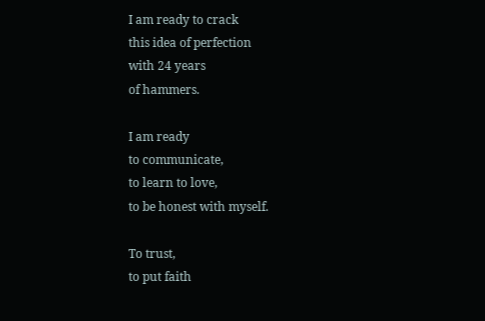I am ready to crack
this idea of perfection
with 24 years
of hammers.

I am ready
to communicate,
to learn to love,
to be honest with myself.

To trust,
to put faith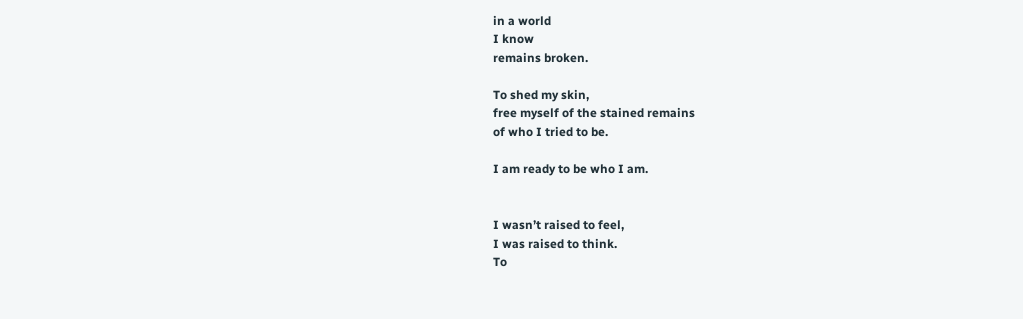in a world
I know
remains broken.

To shed my skin,
free myself of the stained remains
of who I tried to be.

I am ready to be who I am.


I wasn’t raised to feel,
I was raised to think.
To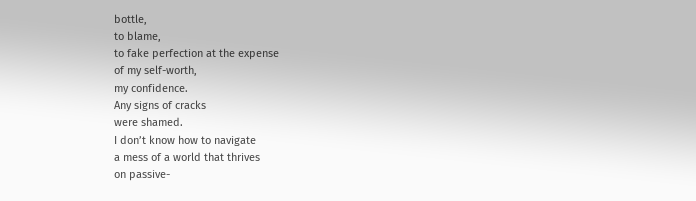bottle,
to blame,
to fake perfection at the expense
of my self-worth,
my confidence.
Any signs of cracks
were shamed.
I don’t know how to navigate
a mess of a world that thrives
on passive-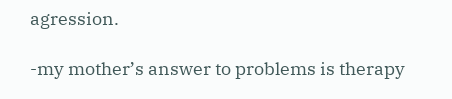agression.

-my mother’s answer to problems is therapy